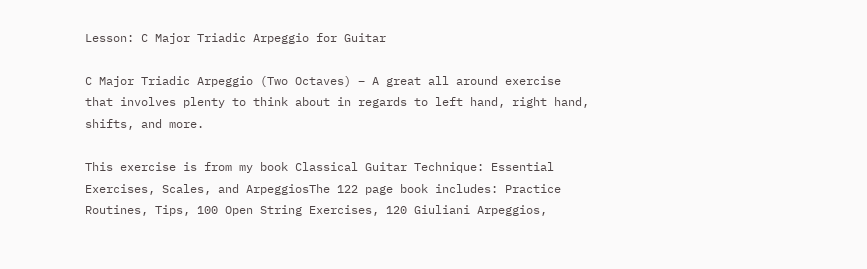Lesson: C Major Triadic Arpeggio for Guitar

C Major Triadic Arpeggio (Two Octaves) – A great all around exercise that involves plenty to think about in regards to left hand, right hand, shifts, and more.

This exercise is from my book Classical Guitar Technique: Essential Exercises, Scales, and ArpeggiosThe 122 page book includes: Practice Routines, Tips, 100 Open String Exercises, 120 Giuliani Arpeggios,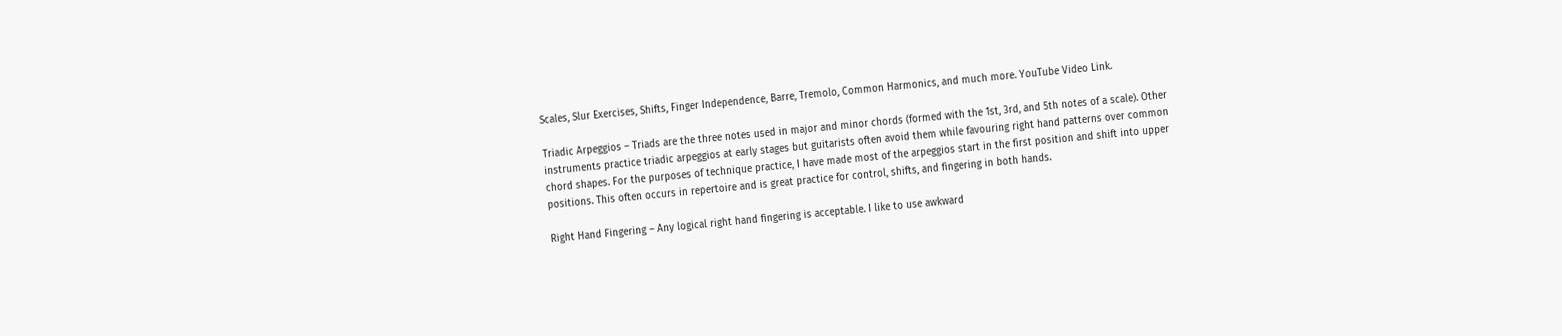Scales, Slur Exercises, Shifts, Finger Independence, Barre, Tremolo, Common Harmonics, and much more. YouTube Video Link.

Triadic Arpeggios – Triads are the three notes used in major and minor chords (formed with the 1st, 3rd, and 5th notes of a scale). Other instruments practice triadic arpeggios at early stages but guitarists often avoid them while favouring right hand patterns over common chord shapes. For the purposes of technique practice, I have made most of the arpeggios start in the first position and shift into upper positions. This often occurs in repertoire and is great practice for control, shifts, and fingering in both hands.

Right Hand Fingering – Any logical right hand fingering is acceptable. I like to use awkward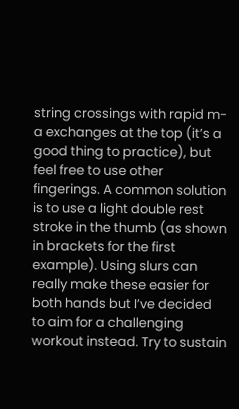string crossings with rapid m-a exchanges at the top (it’s a good thing to practice), but feel free to use other fingerings. A common solution is to use a light double rest stroke in the thumb (as shown in brackets for the first example). Using slurs can really make these easier for both hands but I’ve decided to aim for a challenging workout instead. Try to sustain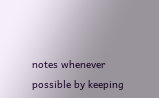notes whenever possible by keeping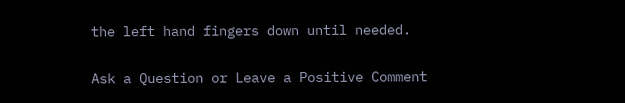the left hand fingers down until needed.

Ask a Question or Leave a Positive Comment